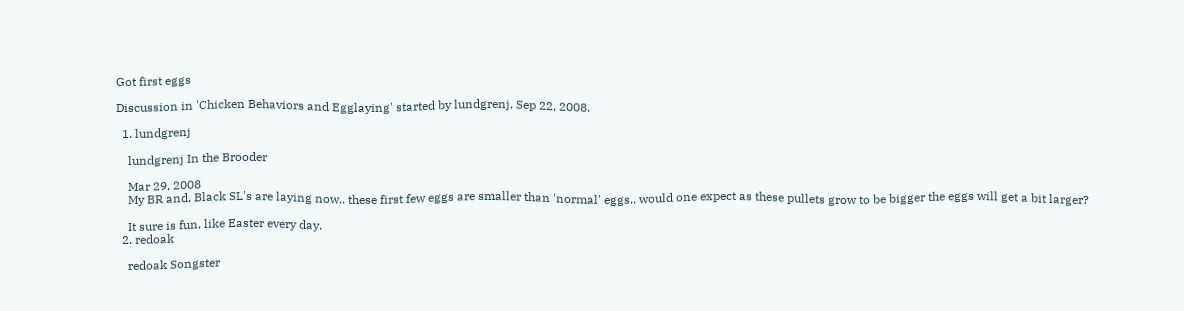Got first eggs

Discussion in 'Chicken Behaviors and Egglaying' started by lundgrenj, Sep 22, 2008.

  1. lundgrenj

    lundgrenj In the Brooder

    Mar 29, 2008
    My BR and, Black SL's are laying now.. these first few eggs are smaller than 'normal' eggs.. would one expect as these pullets grow to be bigger the eggs will get a bit larger?

    It sure is fun, like Easter every day.
  2. redoak

    redoak Songster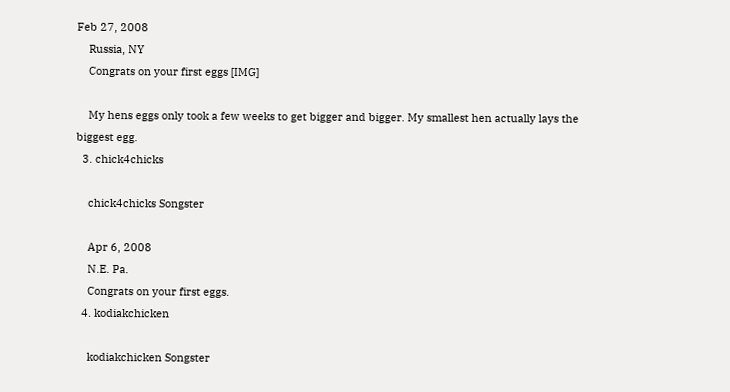Feb 27, 2008
    Russia, NY
    Congrats on your first eggs [IMG]

    My hens eggs only took a few weeks to get bigger and bigger. My smallest hen actually lays the biggest egg.
  3. chick4chicks

    chick4chicks Songster

    Apr 6, 2008
    N.E. Pa.
    Congrats on your first eggs.
  4. kodiakchicken

    kodiakchicken Songster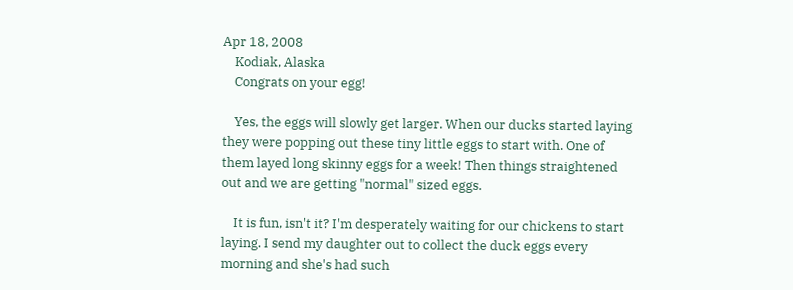Apr 18, 2008
    Kodiak, Alaska
    Congrats on your egg!

    Yes, the eggs will slowly get larger. When our ducks started laying they were popping out these tiny little eggs to start with. One of them layed long skinny eggs for a week! Then things straightened out and we are getting "normal" sized eggs.

    It is fun, isn't it? I'm desperately waiting for our chickens to start laying. I send my daughter out to collect the duck eggs every morning and she's had such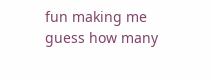fun making me guess how many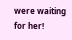were waiting for her!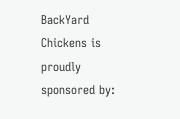BackYard Chickens is proudly sponsored by: